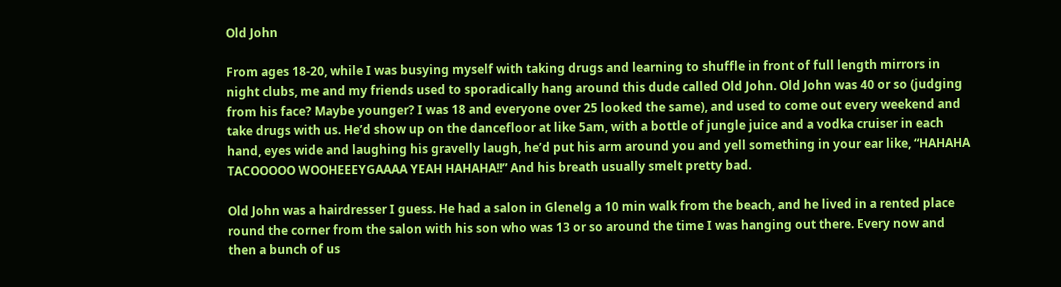Old John

From ages 18-20, while I was busying myself with taking drugs and learning to shuffle in front of full length mirrors in night clubs, me and my friends used to sporadically hang around this dude called Old John. Old John was 40 or so (judging from his face? Maybe younger? I was 18 and everyone over 25 looked the same), and used to come out every weekend and take drugs with us. He’d show up on the dancefloor at like 5am, with a bottle of jungle juice and a vodka cruiser in each hand, eyes wide and laughing his gravelly laugh, he’d put his arm around you and yell something in your ear like, “HAHAHA TACOOOOO WOOHEEEYGAAAA YEAH HAHAHA!!” And his breath usually smelt pretty bad.

Old John was a hairdresser I guess. He had a salon in Glenelg a 10 min walk from the beach, and he lived in a rented place round the corner from the salon with his son who was 13 or so around the time I was hanging out there. Every now and then a bunch of us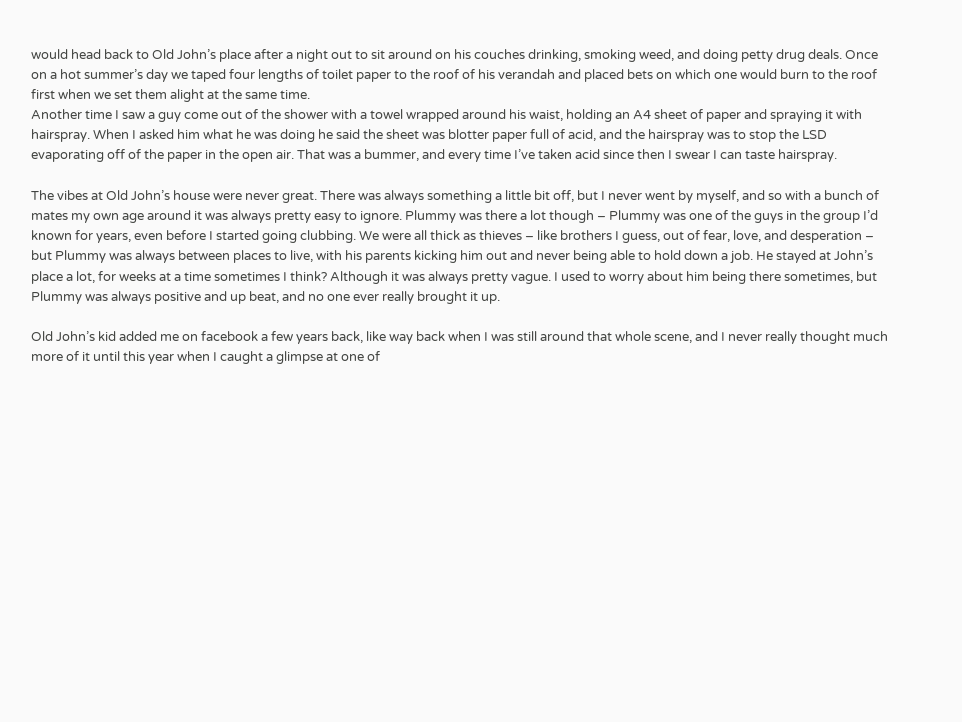would head back to Old John’s place after a night out to sit around on his couches drinking, smoking weed, and doing petty drug deals. Once on a hot summer’s day we taped four lengths of toilet paper to the roof of his verandah and placed bets on which one would burn to the roof first when we set them alight at the same time.
Another time I saw a guy come out of the shower with a towel wrapped around his waist, holding an A4 sheet of paper and spraying it with hairspray. When I asked him what he was doing he said the sheet was blotter paper full of acid, and the hairspray was to stop the LSD evaporating off of the paper in the open air. That was a bummer, and every time I’ve taken acid since then I swear I can taste hairspray.

The vibes at Old John’s house were never great. There was always something a little bit off, but I never went by myself, and so with a bunch of mates my own age around it was always pretty easy to ignore. Plummy was there a lot though – Plummy was one of the guys in the group I’d known for years, even before I started going clubbing. We were all thick as thieves – like brothers I guess, out of fear, love, and desperation – but Plummy was always between places to live, with his parents kicking him out and never being able to hold down a job. He stayed at John’s place a lot, for weeks at a time sometimes I think? Although it was always pretty vague. I used to worry about him being there sometimes, but Plummy was always positive and up beat, and no one ever really brought it up.

Old John’s kid added me on facebook a few years back, like way back when I was still around that whole scene, and I never really thought much more of it until this year when I caught a glimpse at one of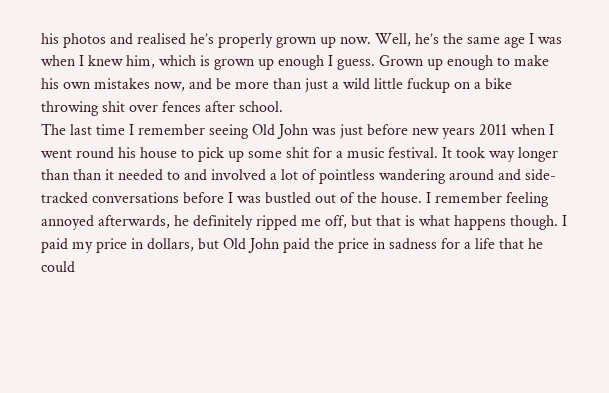his photos and realised he’s properly grown up now. Well, he’s the same age I was when I knew him, which is grown up enough I guess. Grown up enough to make his own mistakes now, and be more than just a wild little fuckup on a bike throwing shit over fences after school.
The last time I remember seeing Old John was just before new years 2011 when I went round his house to pick up some shit for a music festival. It took way longer than than it needed to and involved a lot of pointless wandering around and side-tracked conversations before I was bustled out of the house. I remember feeling annoyed afterwards, he definitely ripped me off, but that is what happens though. I paid my price in dollars, but Old John paid the price in sadness for a life that he could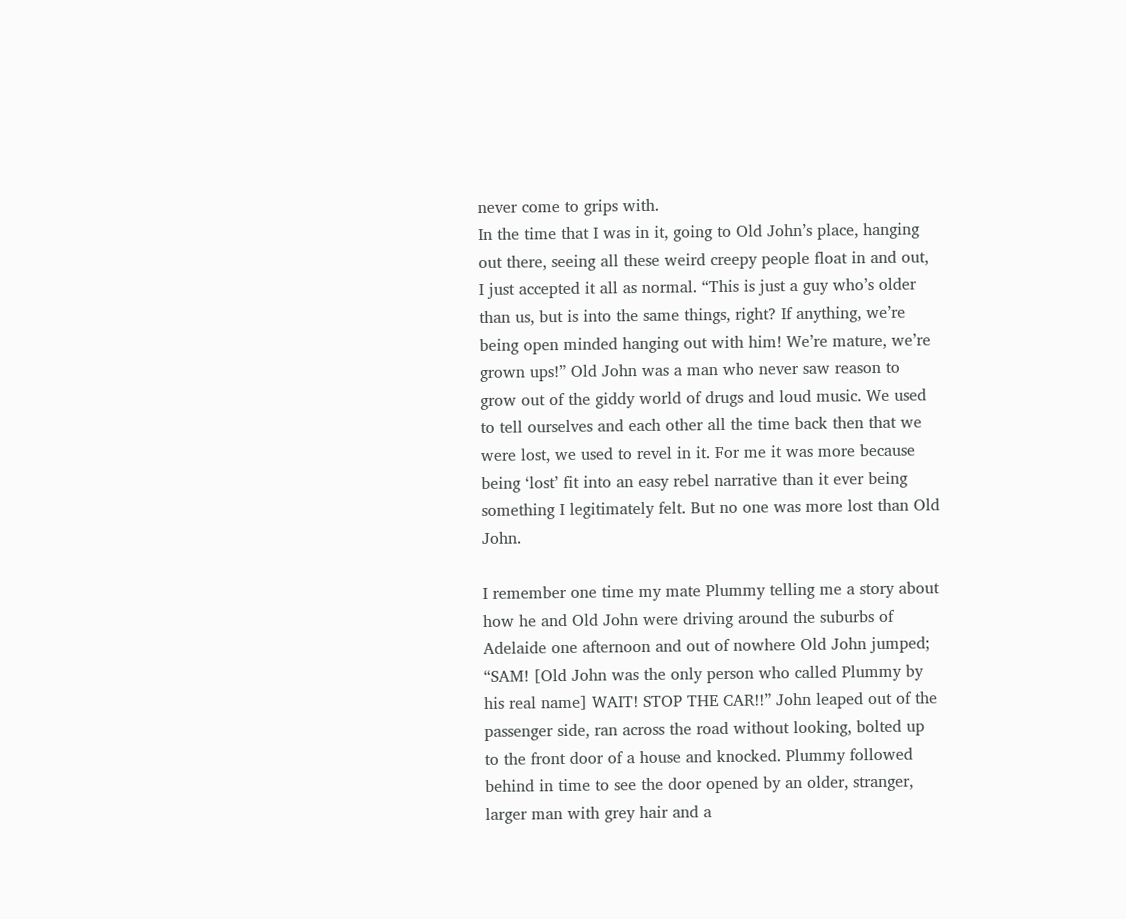never come to grips with.
In the time that I was in it, going to Old John’s place, hanging out there, seeing all these weird creepy people float in and out, I just accepted it all as normal. “This is just a guy who’s older than us, but is into the same things, right? If anything, we’re being open minded hanging out with him! We’re mature, we’re grown ups!” Old John was a man who never saw reason to grow out of the giddy world of drugs and loud music. We used to tell ourselves and each other all the time back then that we were lost, we used to revel in it. For me it was more because being ‘lost’ fit into an easy rebel narrative than it ever being something I legitimately felt. But no one was more lost than Old John.

I remember one time my mate Plummy telling me a story about how he and Old John were driving around the suburbs of Adelaide one afternoon and out of nowhere Old John jumped; “SAM! [Old John was the only person who called Plummy by his real name] WAIT! STOP THE CAR!!” John leaped out of the passenger side, ran across the road without looking, bolted up to the front door of a house and knocked. Plummy followed behind in time to see the door opened by an older, stranger, larger man with grey hair and a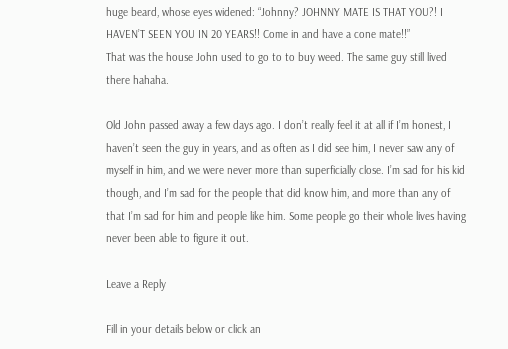huge beard, whose eyes widened: “Johnny? JOHNNY MATE IS THAT YOU?! I HAVEN’T SEEN YOU IN 20 YEARS!! Come in and have a cone mate!!”
That was the house John used to go to to buy weed. The same guy still lived there hahaha.

Old John passed away a few days ago. I don’t really feel it at all if I’m honest, I haven’t seen the guy in years, and as often as I did see him, I never saw any of myself in him, and we were never more than superficially close. I’m sad for his kid though, and I’m sad for the people that did know him, and more than any of that I’m sad for him and people like him. Some people go their whole lives having never been able to figure it out.

Leave a Reply

Fill in your details below or click an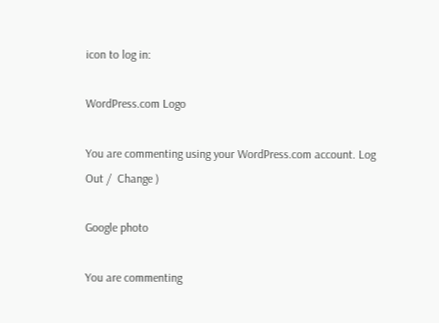icon to log in:

WordPress.com Logo

You are commenting using your WordPress.com account. Log Out /  Change )

Google photo

You are commenting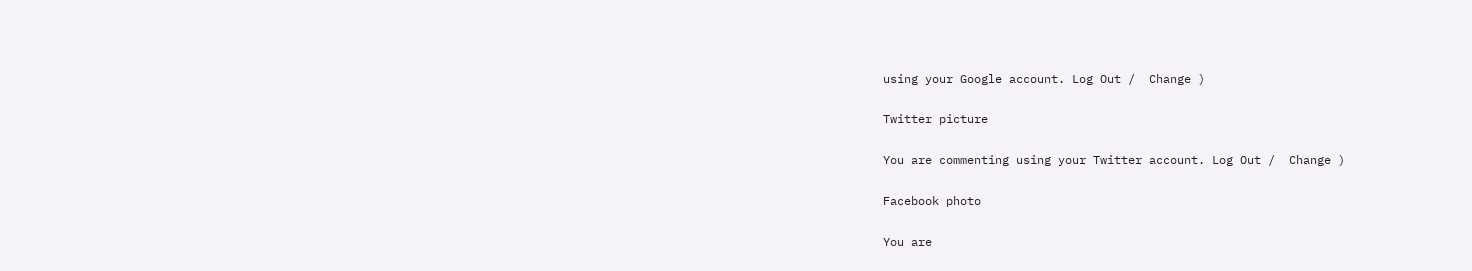using your Google account. Log Out /  Change )

Twitter picture

You are commenting using your Twitter account. Log Out /  Change )

Facebook photo

You are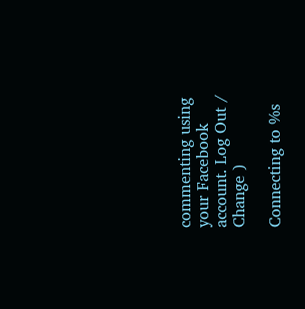commenting using your Facebook account. Log Out /  Change )

Connecting to %s